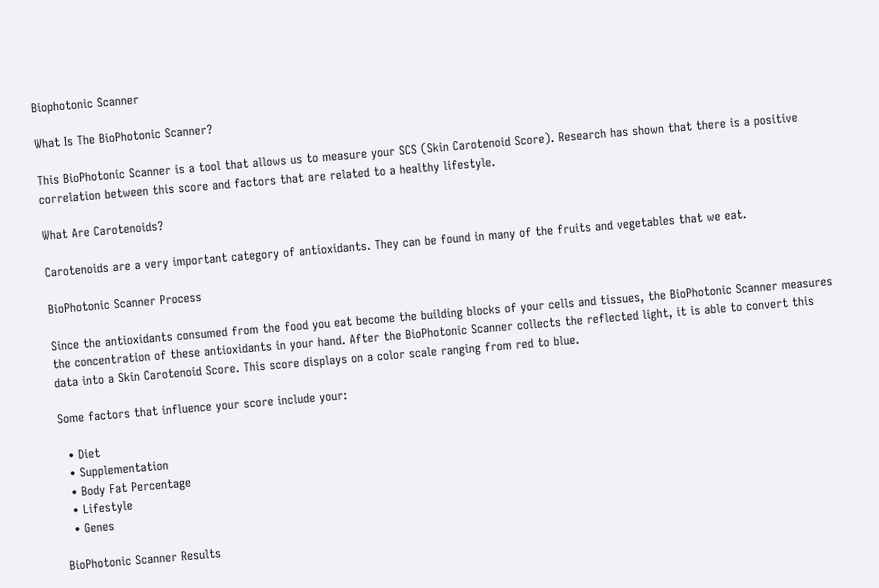Biophotonic Scanner

What Is The BioPhotonic Scanner?

This BioPhotonic Scanner is a tool that allows us to measure your SCS (Skin Carotenoid Score). Research has shown that there is a positive correlation between this score and factors that are related to a healthy lifestyle.

What Are Carotenoids?

Carotenoids are a very important category of antioxidants. They can be found in many of the fruits and vegetables that we eat.

BioPhotonic Scanner Process

Since the antioxidants consumed from the food you eat become the building blocks of your cells and tissues, the BioPhotonic Scanner measures the concentration of these antioxidants in your hand. After the BioPhotonic Scanner collects the reflected light, it is able to convert this data into a Skin Carotenoid Score. This score displays on a color scale ranging from red to blue.

Some factors that influence your score include your:

  • Diet
  • Supplementation
  • Body Fat Percentage
  • Lifestyle
  • Genes

BioPhotonic Scanner Results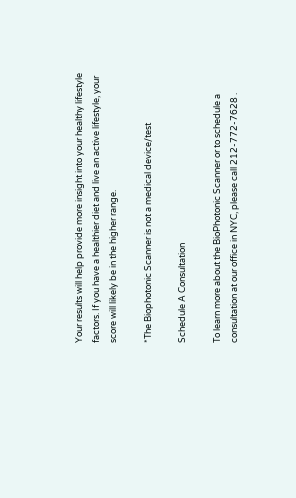Your results will help provide more insight into your healthy lifestyle factors. If you have a healthier diet and live an active lifestyle, your score will likely be in the higher range.

*The Biophotonic Scanner is not a medical device/test

Schedule A Consultation

To learn more about the BioPhotonic Scanner or to schedule a consultation at our office in NYC, please call 212-772-7628 .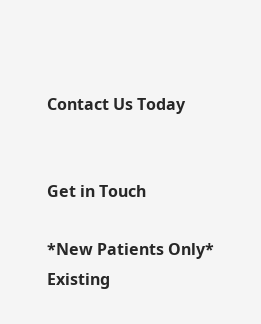Contact Us Today


Get in Touch

*New Patients Only*
Existing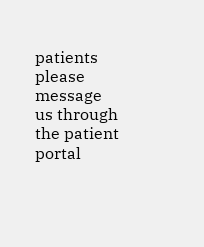patients please message us through the patient portal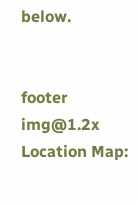below.


footer img@1.2x
Location Map: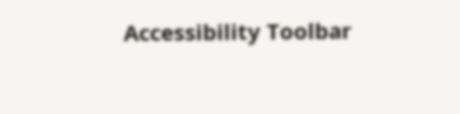Accessibility Toolbar